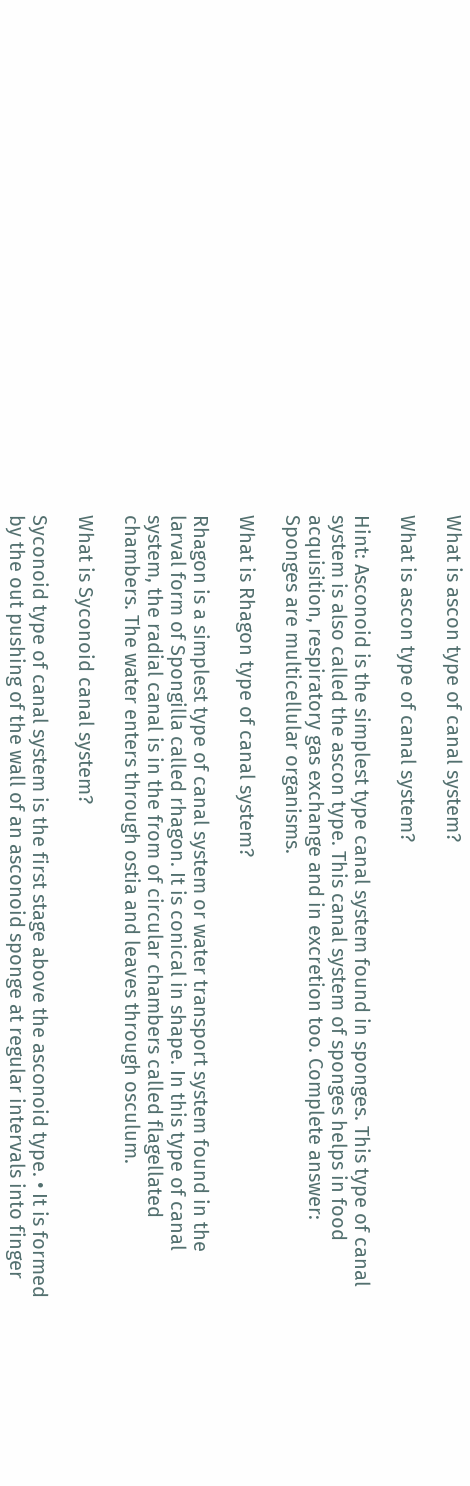What is ascon type of canal system?

What is ascon type of canal system?

Hint: Asconoid is the simplest type canal system found in sponges. This type of canal system is also called the ascon type. This canal system of sponges helps in food acquisition, respiratory gas exchange and in excretion too. Complete answer: Sponges are multicellular organisms.

What is Rhagon type of canal system?

Rhagon is a simplest type of canal system or water transport system found in the larval form of Spongilla called rhagon. It is conical in shape. In this type of canal system, the radial canal is in the from of circular chambers called flagellated chambers. The water enters through ostia and leaves through osculum.

What is Syconoid canal system?

Syconoid type of canal system is the first stage above the asconoid type. • It is formed by the out pushing of the wall of an asconoid sponge at regular intervals into finger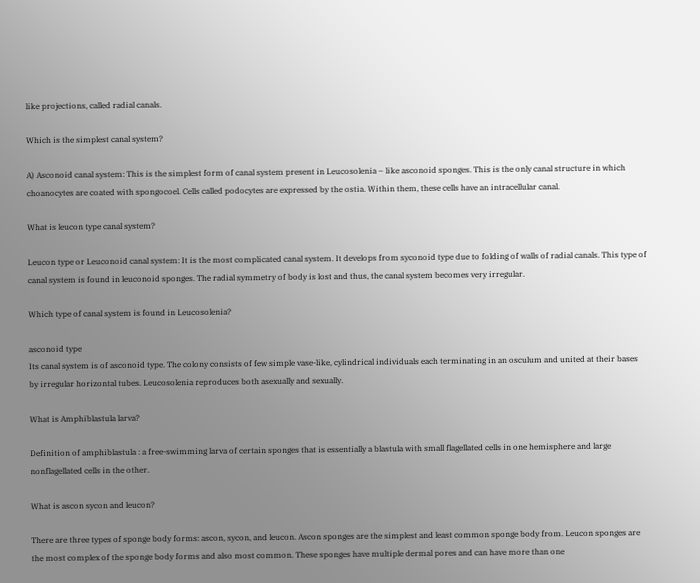like projections, called radial canals.

Which is the simplest canal system?

A) Asconoid canal system: This is the simplest form of canal system present in Leucosolenia – like asconoid sponges. This is the only canal structure in which choanocytes are coated with spongocoel. Cells called podocytes are expressed by the ostia. Within them, these cells have an intracellular canal.

What is leucon type canal system?

Leucon type or Leuconoid canal system: It is the most complicated canal system. It develops from syconoid type due to folding of walls of radial canals. This type of canal system is found in leuconoid sponges. The radial symmetry of body is lost and thus, the canal system becomes very irregular.

Which type of canal system is found in Leucosolenia?

asconoid type
Its canal system is of asconoid type. The colony consists of few simple vase-like, cylindrical individuals each terminating in an osculum and united at their bases by irregular horizontal tubes. Leucosolenia reproduces both asexually and sexually.

What is Amphiblastula larva?

Definition of amphiblastula : a free-swimming larva of certain sponges that is essentially a blastula with small flagellated cells in one hemisphere and large nonflagellated cells in the other.

What is ascon sycon and leucon?

There are three types of sponge body forms: ascon, sycon, and leucon. Ascon sponges are the simplest and least common sponge body from. Leucon sponges are the most complex of the sponge body forms and also most common. These sponges have multiple dermal pores and can have more than one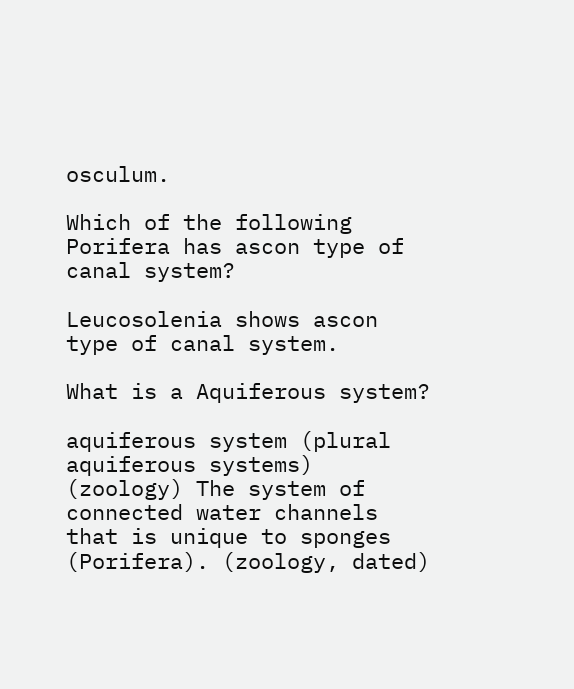osculum.

Which of the following Porifera has ascon type of canal system?

Leucosolenia shows ascon type of canal system.

What is a Aquiferous system?

aquiferous system (plural aquiferous systems) (zoology) The system of connected water channels that is unique to sponges (Porifera). (zoology, dated)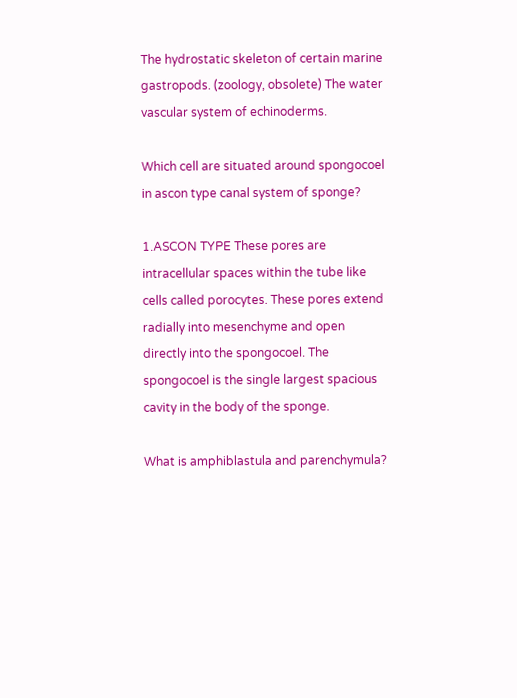The hydrostatic skeleton of certain marine gastropods. (zoology, obsolete) The water vascular system of echinoderms.

Which cell are situated around spongocoel in ascon type canal system of sponge?

1.ASCON TYPE These pores are intracellular spaces within the tube like cells called porocytes. These pores extend radially into mesenchyme and open directly into the spongocoel. The spongocoel is the single largest spacious cavity in the body of the sponge.

What is amphiblastula and parenchymula?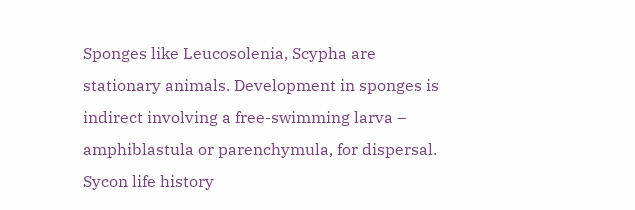Sponges like Leucosolenia, Scypha are stationary animals. Development in sponges is indirect involving a free-swimming larva – amphiblastula or parenchymula, for dispersal. Sycon life history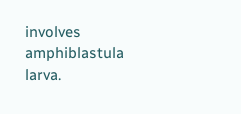involves amphiblastula larva.